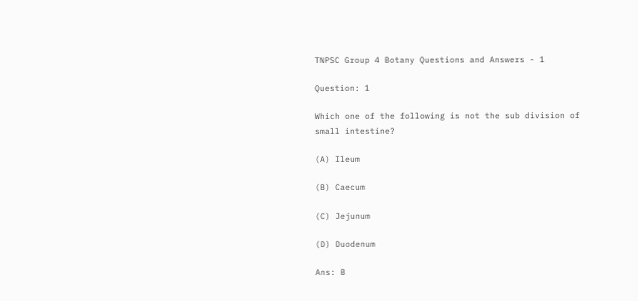TNPSC Group 4 Botany Questions and Answers - 1

Question: 1

Which one of the following is not the sub division of small intestine?

(A) Ileum

(B) Caecum

(C) Jejunum

(D) Duodenum

Ans: B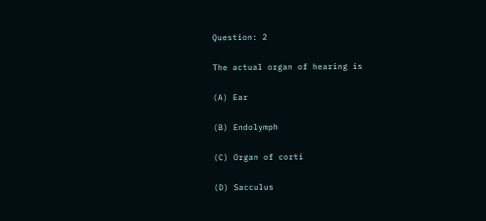Question: 2

The actual organ of hearing is

(A) Ear

(B) Endolymph

(C) Organ of corti

(D) Sacculus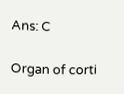Ans: C

Organ of corti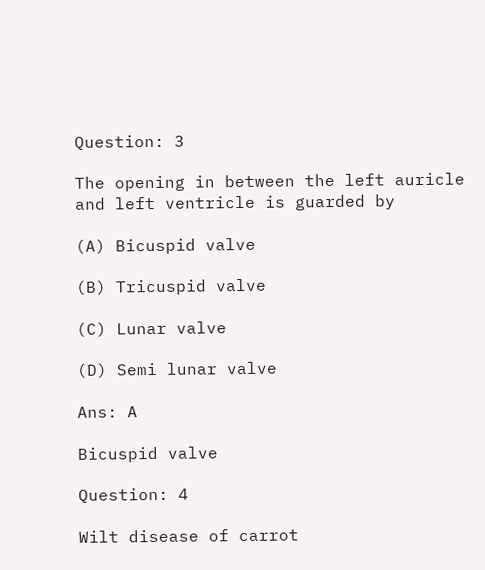Question: 3

The opening in between the left auricle and left ventricle is guarded by

(A) Bicuspid valve

(B) Tricuspid valve

(C) Lunar valve

(D) Semi lunar valve

Ans: A

Bicuspid valve

Question: 4

Wilt disease of carrot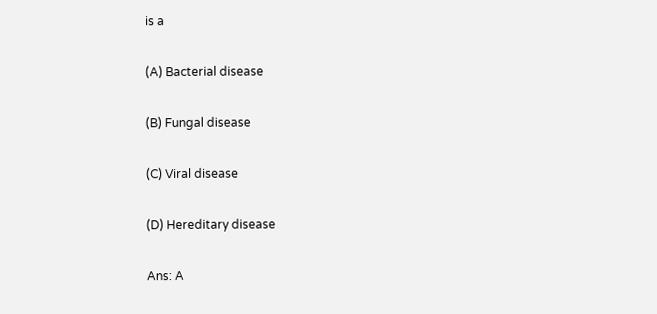is a

(A) Bacterial disease

(B) Fungal disease

(C) Viral disease

(D) Hereditary disease

Ans: A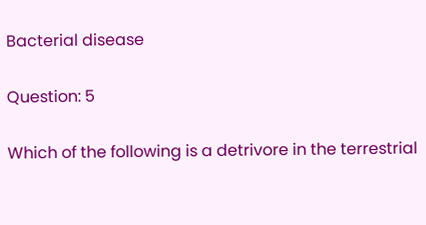Bacterial disease

Question: 5

Which of the following is a detrivore in the terrestrial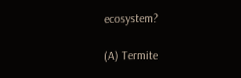ecosystem?

(A) Termite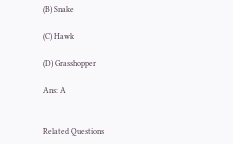(B) Snake

(C) Hawk

(D) Grasshopper

Ans: A


Related Questions